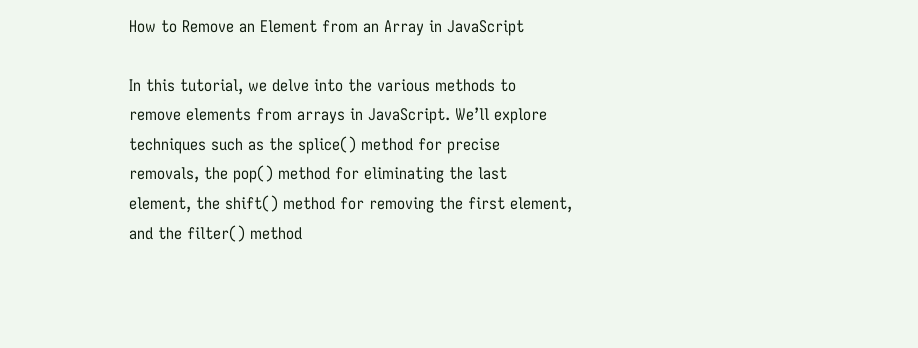How to Remove an Element from an Array in JavaScript

In this tutorial, we delve into the various methods to remove elements from arrays in JavaScript. We’ll explore techniques such as the splice() method for precise removals, the pop() method for eliminating the last element, the shift() method for removing the first element, and the filter() method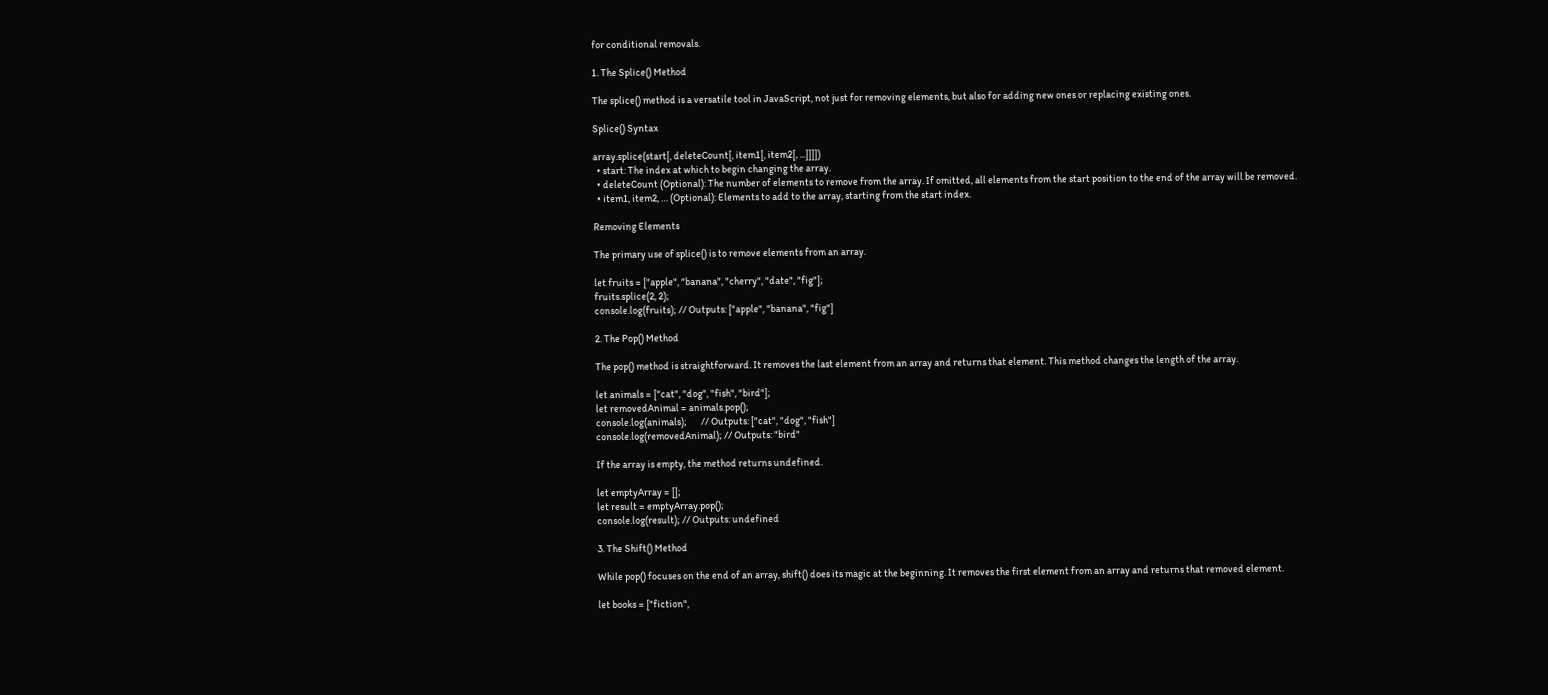for conditional removals.

1. The Splice() Method

The splice() method is a versatile tool in JavaScript, not just for removing elements, but also for adding new ones or replacing existing ones.

Splice() Syntax

array.splice(start[, deleteCount[, item1[, item2[, ...]]]])
  • start: The index at which to begin changing the array.
  • deleteCount (Optional): The number of elements to remove from the array. If omitted, all elements from the start position to the end of the array will be removed.
  • item1, item2, … (Optional): Elements to add to the array, starting from the start index.

Removing Elements

The primary use of splice() is to remove elements from an array.

let fruits = ["apple", "banana", "cherry", "date", "fig"];
fruits.splice(2, 2);
console.log(fruits); // Outputs: ["apple", "banana", "fig"]

2. The Pop() Method

The pop() method is straightforward. It removes the last element from an array and returns that element. This method changes the length of the array.

let animals = ["cat", "dog", "fish", "bird"];
let removedAnimal = animals.pop();
console.log(animals);       // Outputs: ["cat", "dog", "fish"]
console.log(removedAnimal); // Outputs: "bird"

If the array is empty, the method returns undefined.

let emptyArray = [];
let result = emptyArray.pop();
console.log(result); // Outputs: undefined

3. The Shift() Method

While pop() focuses on the end of an array, shift() does its magic at the beginning. It removes the first element from an array and returns that removed element.

let books = ["fiction",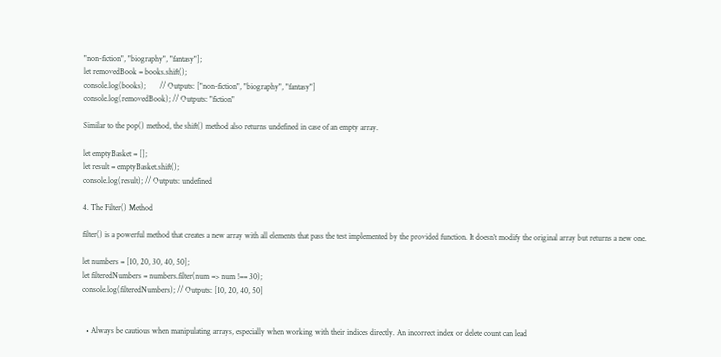"non-fiction", "biography", "fantasy"];
let removedBook = books.shift();
console.log(books);       // Outputs: ["non-fiction", "biography", "fantasy"]
console.log(removedBook); // Outputs: "fiction"

Similar to the pop() method, the shift() method also returns undefined in case of an empty array.

let emptyBasket = [];
let result = emptyBasket.shift();
console.log(result); // Outputs: undefined

4. The Filter() Method

filter() is a powerful method that creates a new array with all elements that pass the test implemented by the provided function. It doesn’t modify the original array but returns a new one.

let numbers = [10, 20, 30, 40, 50];
let filteredNumbers = numbers.filter(num => num !== 30);
console.log(filteredNumbers); // Outputs: [10, 20, 40, 50]


  • Always be cautious when manipulating arrays, especially when working with their indices directly. An incorrect index or delete count can lead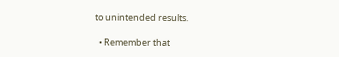to unintended results.

  • Remember that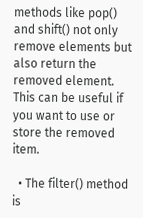methods like pop() and shift() not only remove elements but also return the removed element. This can be useful if you want to use or store the removed item.

  • The filter() method is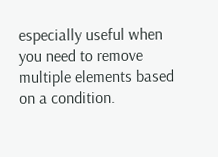especially useful when you need to remove multiple elements based on a condition.